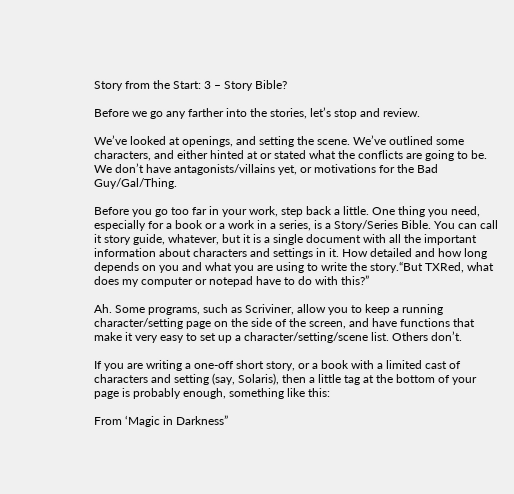Story from the Start: 3 – Story Bible?

Before we go any farther into the stories, let’s stop and review.

We’ve looked at openings, and setting the scene. We’ve outlined some characters, and either hinted at or stated what the conflicts are going to be. We don’t have antagonists/villains yet, or motivations for the Bad Guy/Gal/Thing.

Before you go too far in your work, step back a little. One thing you need, especially for a book or a work in a series, is a Story/Series Bible. You can call it story guide, whatever, but it is a single document with all the important information about characters and settings in it. How detailed and how long depends on you and what you are using to write the story.“But TXRed, what does my computer or notepad have to do with this?”

Ah. Some programs, such as Scriviner, allow you to keep a running character/setting page on the side of the screen, and have functions that make it very easy to set up a character/setting/scene list. Others don’t.

If you are writing a one-off short story, or a book with a limited cast of characters and setting (say, Solaris), then a little tag at the bottom of your page is probably enough, something like this:

From ‘Magic in Darkness”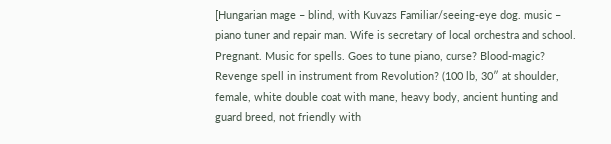[Hungarian mage – blind, with Kuvazs Familiar/seeing-eye dog. music – piano tuner and repair man. Wife is secretary of local orchestra and school. Pregnant. Music for spells. Goes to tune piano, curse? Blood-magic? Revenge spell in instrument from Revolution? (100 lb, 30″ at shoulder, female, white double coat with mane, heavy body, ancient hunting and guard breed, not friendly with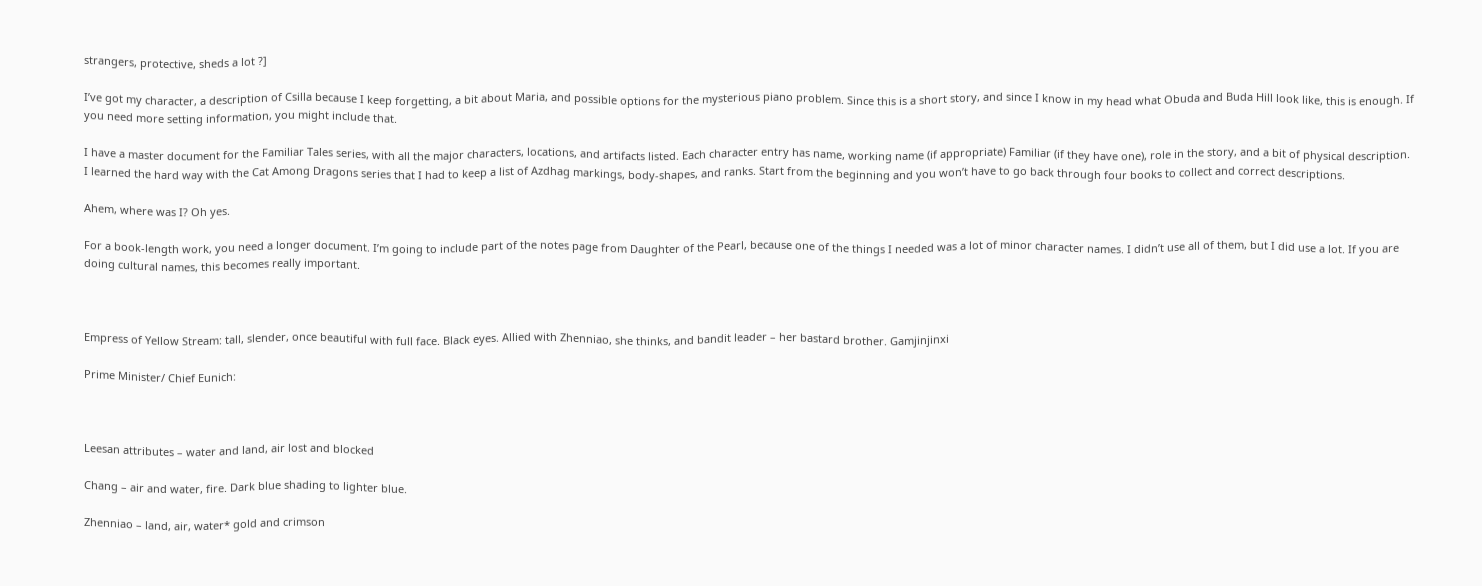strangers, protective, sheds a lot ?]

I’ve got my character, a description of Csilla because I keep forgetting, a bit about Maria, and possible options for the mysterious piano problem. Since this is a short story, and since I know in my head what Obuda and Buda Hill look like, this is enough. If you need more setting information, you might include that.

I have a master document for the Familiar Tales series, with all the major characters, locations, and artifacts listed. Each character entry has name, working name (if appropriate) Familiar (if they have one), role in the story, and a bit of physical description. I learned the hard way with the Cat Among Dragons series that I had to keep a list of Azdhag markings, body-shapes, and ranks. Start from the beginning and you won’t have to go back through four books to collect and correct descriptions.

Ahem, where was I? Oh yes.

For a book-length work, you need a longer document. I’m going to include part of the notes page from Daughter of the Pearl, because one of the things I needed was a lot of minor character names. I didn’t use all of them, but I did use a lot. If you are doing cultural names, this becomes really important.



Empress of Yellow Stream: tall, slender, once beautiful with full face. Black eyes. Allied with Zhenniao, she thinks, and bandit leader – her bastard brother. Gamjinjinxi

Prime Minister/ Chief Eunich:



Leesan attributes – water and land, air lost and blocked

Chang – air and water, fire. Dark blue shading to lighter blue.

Zhenniao – land, air, water* gold and crimson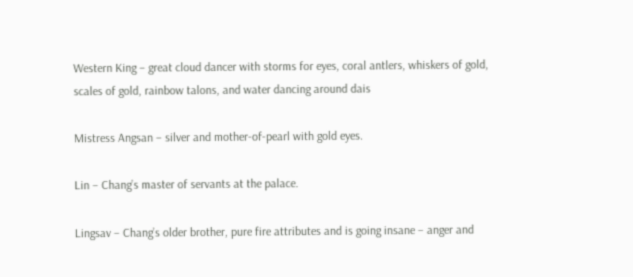Western King – great cloud dancer with storms for eyes, coral antlers, whiskers of gold, scales of gold, rainbow talons, and water dancing around dais

Mistress Angsan – silver and mother-of-pearl with gold eyes.

Lin – Chang’s master of servants at the palace.

Lingsav – Chang’s older brother, pure fire attributes and is going insane – anger and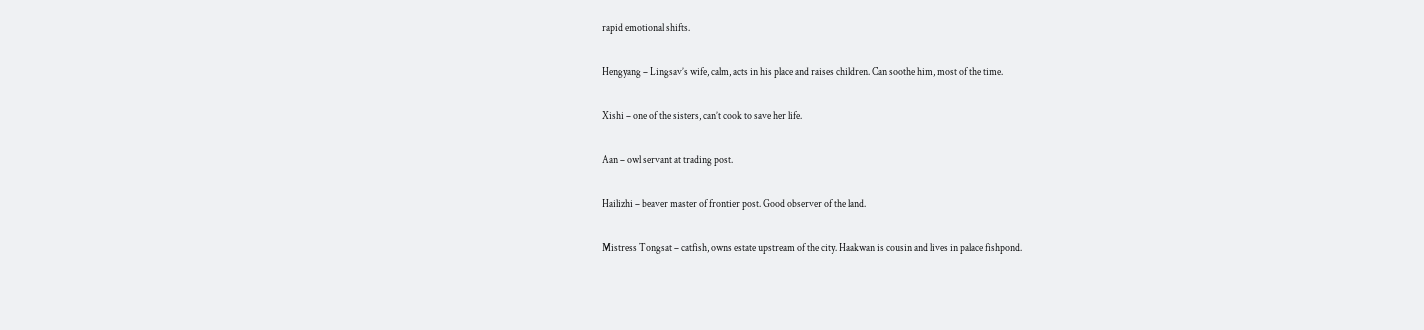rapid emotional shifts.

Hengyang – Lingsav’s wife, calm, acts in his place and raises children. Can soothe him, most of the time.

Xishi – one of the sisters, can’t cook to save her life.

Aan – owl servant at trading post.

Hailizhi – beaver master of frontier post. Good observer of the land.

Mistress Tongsat – catfish, owns estate upstream of the city. Haakwan is cousin and lives in palace fishpond.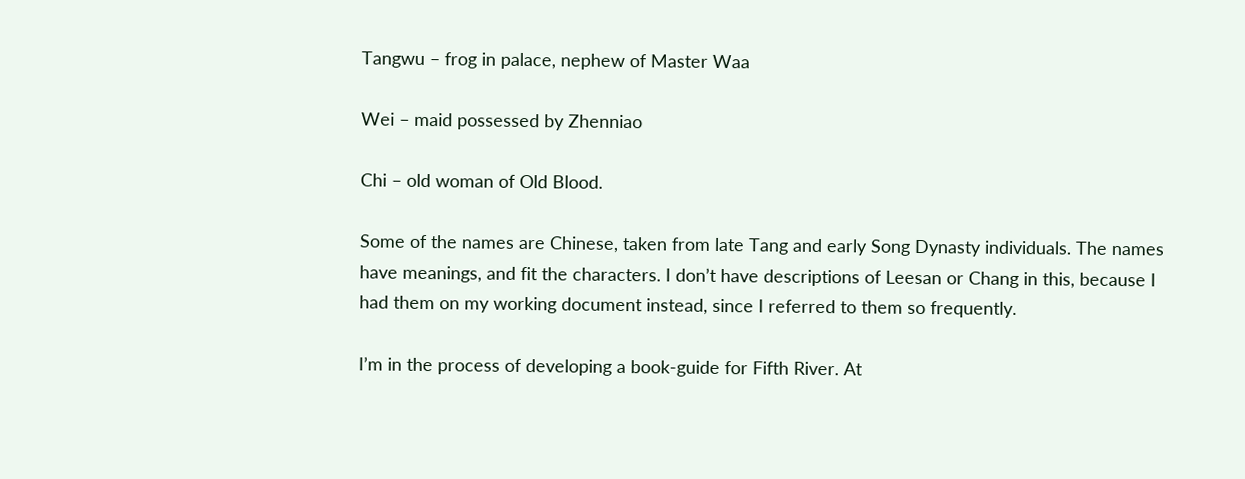Tangwu – frog in palace, nephew of Master Waa

Wei – maid possessed by Zhenniao

Chi – old woman of Old Blood.

Some of the names are Chinese, taken from late Tang and early Song Dynasty individuals. The names have meanings, and fit the characters. I don’t have descriptions of Leesan or Chang in this, because I had them on my working document instead, since I referred to them so frequently.

I’m in the process of developing a book-guide for Fifth River. At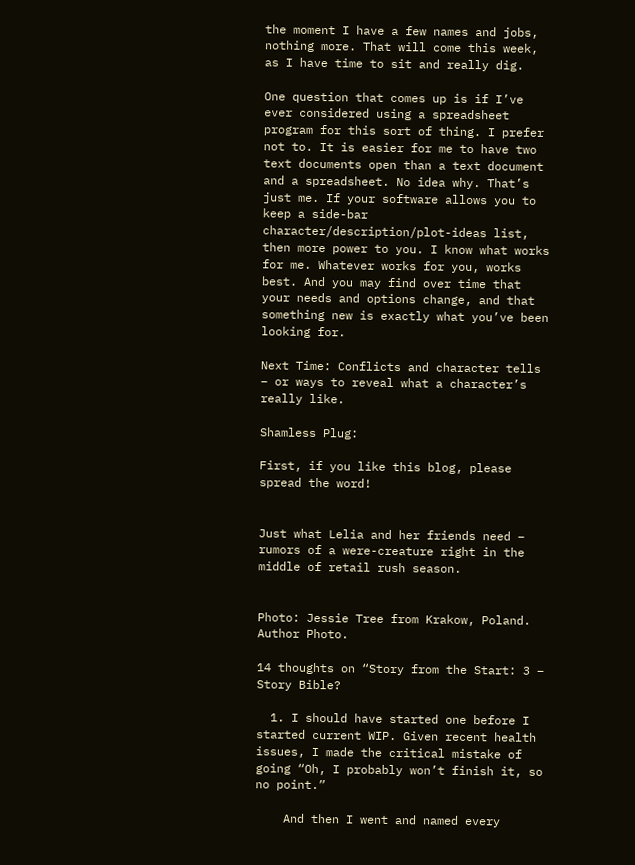the moment I have a few names and jobs, nothing more. That will come this week, as I have time to sit and really dig.

One question that comes up is if I’ve ever considered using a spreadsheet program for this sort of thing. I prefer not to. It is easier for me to have two text documents open than a text document and a spreadsheet. No idea why. That’s just me. If your software allows you to keep a side-bar character/description/plot-ideas list, then more power to you. I know what works for me. Whatever works for you, works best. And you may find over time that your needs and options change, and that something new is exactly what you’ve been looking for.

Next Time: Conflicts and character tells – or ways to reveal what a character’s really like.

Shamless Plug:

First, if you like this blog, please spread the word!


Just what Lelia and her friends need – rumors of a were-creature right in the middle of retail rush season.


Photo: Jessie Tree from Krakow, Poland. Author Photo.

14 thoughts on “Story from the Start: 3 – Story Bible?

  1. I should have started one before I started current WIP. Given recent health issues, I made the critical mistake of going “Oh, I probably won’t finish it, so no point.”

    And then I went and named every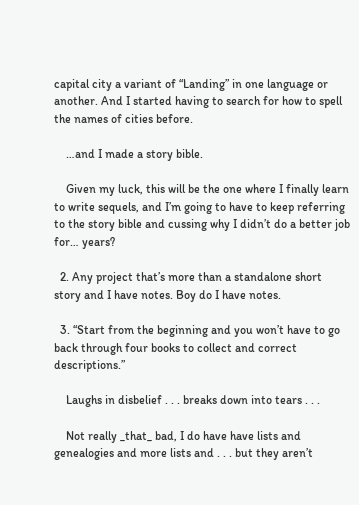capital city a variant of “Landing” in one language or another. And I started having to search for how to spell the names of cities before.

    …and I made a story bible.

    Given my luck, this will be the one where I finally learn to write sequels, and I’m going to have to keep referring to the story bible and cussing why I didn’t do a better job for… years?

  2. Any project that’s more than a standalone short story and I have notes. Boy do I have notes.

  3. “Start from the beginning and you won’t have to go back through four books to collect and correct descriptions.”

    Laughs in disbelief . . . breaks down into tears . . .

    Not really _that_ bad, I do have have lists and genealogies and more lists and . . . but they aren’t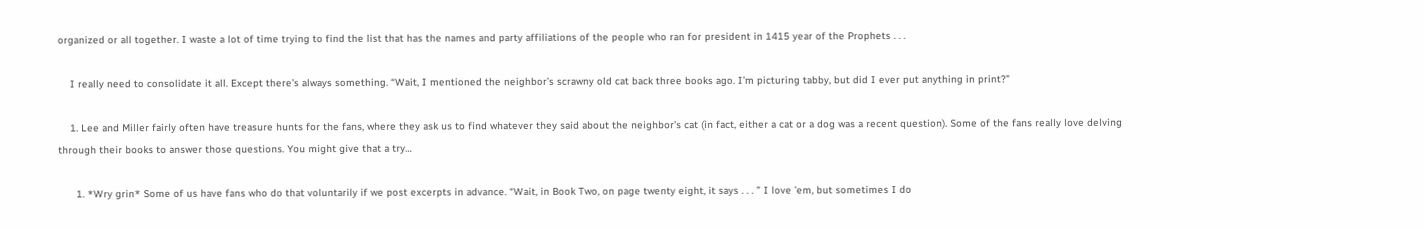organized or all together. I waste a lot of time trying to find the list that has the names and party affiliations of the people who ran for president in 1415 year of the Prophets . . .

    I really need to consolidate it all. Except there’s always something. “Wait, I mentioned the neighbor’s scrawny old cat back three books ago. I’m picturing tabby, but did I ever put anything in print?”

    1. Lee and Miller fairly often have treasure hunts for the fans, where they ask us to find whatever they said about the neighbor’s cat (in fact, either a cat or a dog was a recent question). Some of the fans really love delving through their books to answer those questions. You might give that a try…

      1. *Wry grin* Some of us have fans who do that voluntarily if we post excerpts in advance. “Wait, in Book Two, on page twenty eight, it says . . . ” I love ’em, but sometimes I do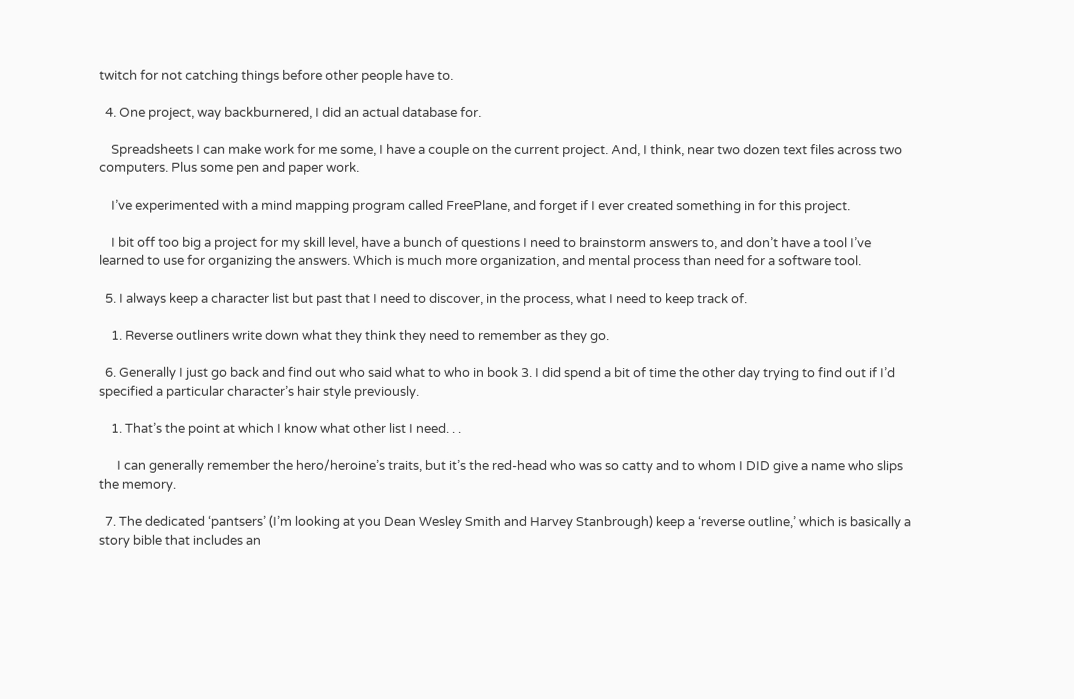twitch for not catching things before other people have to.

  4. One project, way backburnered, I did an actual database for.

    Spreadsheets I can make work for me some, I have a couple on the current project. And, I think, near two dozen text files across two computers. Plus some pen and paper work.

    I’ve experimented with a mind mapping program called FreePlane, and forget if I ever created something in for this project.

    I bit off too big a project for my skill level, have a bunch of questions I need to brainstorm answers to, and don’t have a tool I’ve learned to use for organizing the answers. Which is much more organization, and mental process than need for a software tool.

  5. I always keep a character list but past that I need to discover, in the process, what I need to keep track of.

    1. Reverse outliners write down what they think they need to remember as they go.

  6. Generally I just go back and find out who said what to who in book 3. I did spend a bit of time the other day trying to find out if I’d specified a particular character’s hair style previously.

    1. That’s the point at which I know what other list I need. . .

      I can generally remember the hero/heroine’s traits, but it’s the red-head who was so catty and to whom I DID give a name who slips the memory.

  7. The dedicated ‘pantsers’ (I’m looking at you Dean Wesley Smith and Harvey Stanbrough) keep a ‘reverse outline,’ which is basically a story bible that includes an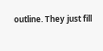outline. They just fill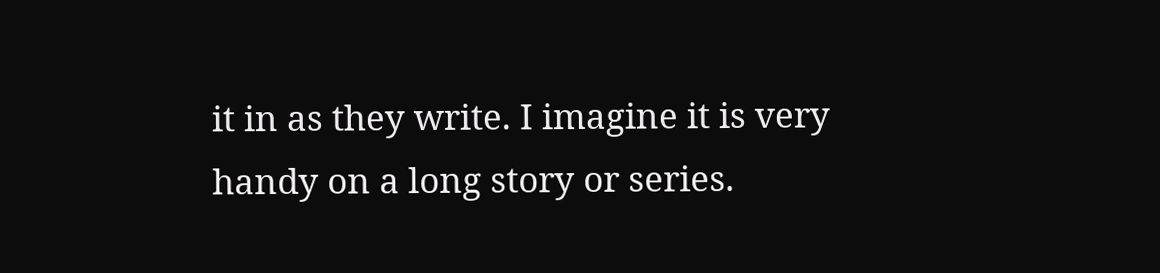it in as they write. I imagine it is very handy on a long story or series.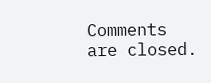Comments are closed.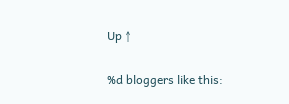Up ↑

%d bloggers like this: